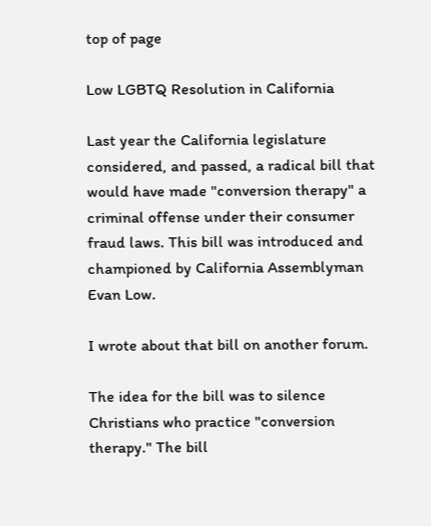top of page

Low LGBTQ Resolution in California

Last year the California legislature considered, and passed, a radical bill that would have made "conversion therapy" a criminal offense under their consumer fraud laws. This bill was introduced and championed by California Assemblyman Evan Low.

I wrote about that bill on another forum.

The idea for the bill was to silence Christians who practice "conversion therapy." The bill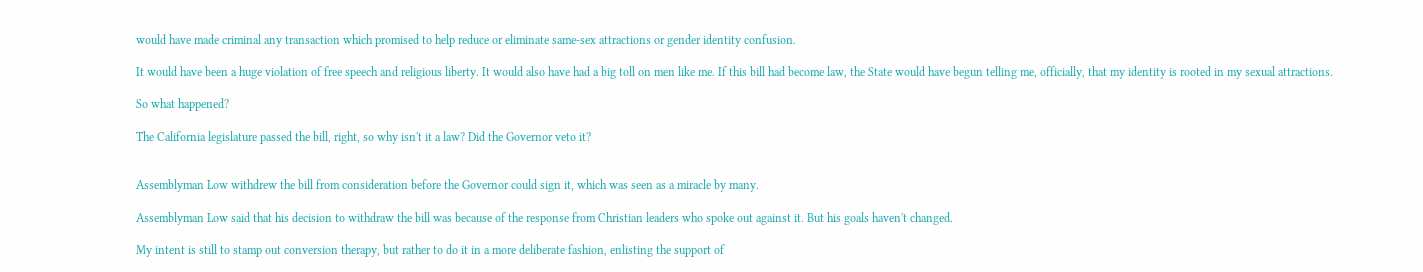would have made criminal any transaction which promised to help reduce or eliminate same-sex attractions or gender identity confusion.

It would have been a huge violation of free speech and religious liberty. It would also have had a big toll on men like me. If this bill had become law, the State would have begun telling me, officially, that my identity is rooted in my sexual attractions.

So what happened?

The California legislature passed the bill, right, so why isn't it a law? Did the Governor veto it?


Assemblyman Low withdrew the bill from consideration before the Governor could sign it, which was seen as a miracle by many.

Assemblyman Low said that his decision to withdraw the bill was because of the response from Christian leaders who spoke out against it. But his goals haven't changed.

My intent is still to stamp out conversion therapy, but rather to do it in a more deliberate fashion, enlisting the support of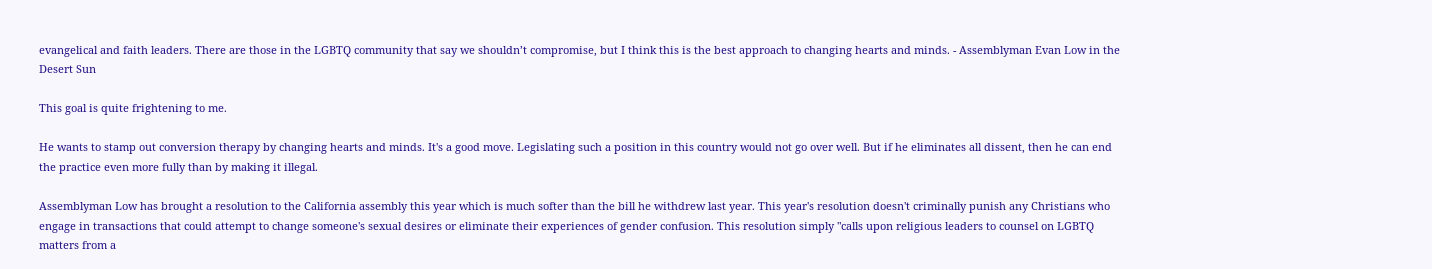evangelical and faith leaders. There are those in the LGBTQ community that say we shouldn’t compromise, but I think this is the best approach to changing hearts and minds. - Assemblyman Evan Low in the Desert Sun

This goal is quite frightening to me.

He wants to stamp out conversion therapy by changing hearts and minds. It's a good move. Legislating such a position in this country would not go over well. But if he eliminates all dissent, then he can end the practice even more fully than by making it illegal.

Assemblyman Low has brought a resolution to the California assembly this year which is much softer than the bill he withdrew last year. This year's resolution doesn't criminally punish any Christians who engage in transactions that could attempt to change someone's sexual desires or eliminate their experiences of gender confusion. This resolution simply "calls upon religious leaders to counsel on LGBTQ matters from a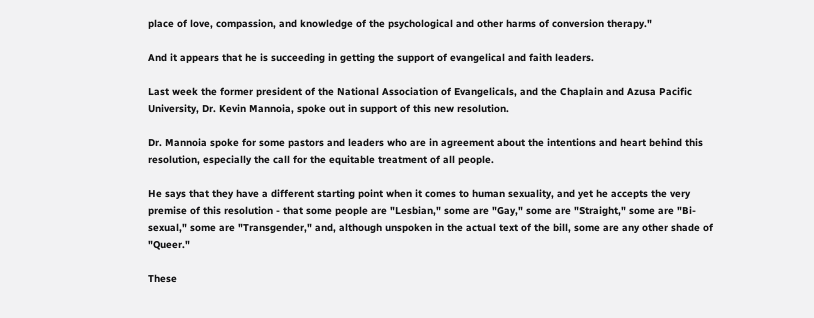place of love, compassion, and knowledge of the psychological and other harms of conversion therapy."

And it appears that he is succeeding in getting the support of evangelical and faith leaders.

Last week the former president of the National Association of Evangelicals, and the Chaplain and Azusa Pacific University, Dr. Kevin Mannoia, spoke out in support of this new resolution.

Dr. Mannoia spoke for some pastors and leaders who are in agreement about the intentions and heart behind this resolution, especially the call for the equitable treatment of all people.

He says that they have a different starting point when it comes to human sexuality, and yet he accepts the very premise of this resolution - that some people are "Lesbian," some are "Gay," some are "Straight," some are "Bi-sexual," some are "Transgender," and, although unspoken in the actual text of the bill, some are any other shade of "Queer."

These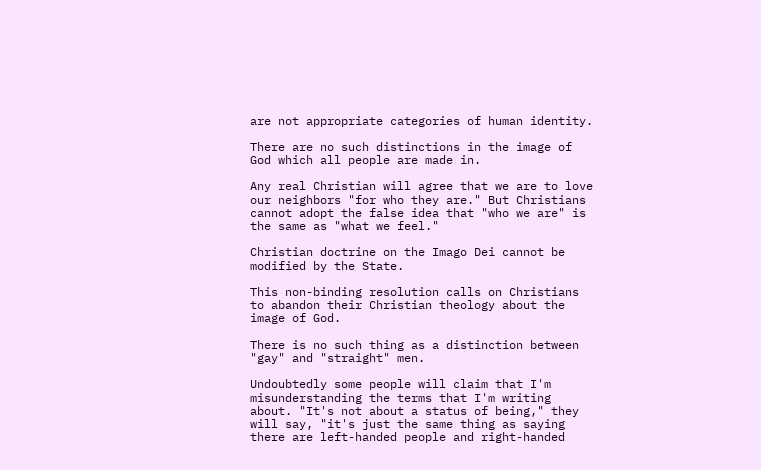are not appropriate categories of human identity.

There are no such distinctions in the image of God which all people are made in.

Any real Christian will agree that we are to love our neighbors "for who they are." But Christians cannot adopt the false idea that "who we are" is the same as "what we feel."

Christian doctrine on the Imago Dei cannot be modified by the State.

This non-binding resolution calls on Christians to abandon their Christian theology about the image of God.

There is no such thing as a distinction between "gay" and "straight" men.

Undoubtedly some people will claim that I'm misunderstanding the terms that I'm writing about. "It's not about a status of being," they will say, "it's just the same thing as saying there are left-handed people and right-handed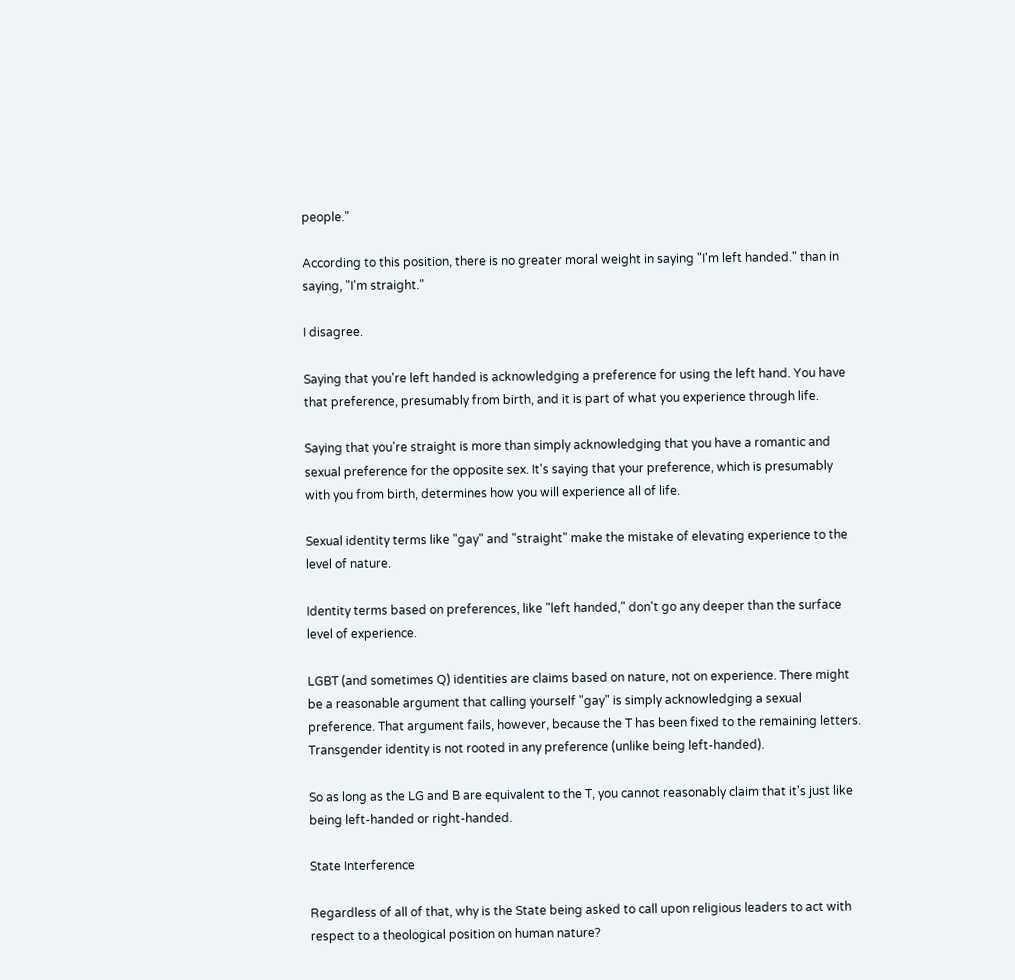people."

According to this position, there is no greater moral weight in saying "I'm left handed." than in saying, "I'm straight."

I disagree.

Saying that you're left handed is acknowledging a preference for using the left hand. You have that preference, presumably from birth, and it is part of what you experience through life.

Saying that you're straight is more than simply acknowledging that you have a romantic and sexual preference for the opposite sex. It's saying that your preference, which is presumably with you from birth, determines how you will experience all of life.

Sexual identity terms like "gay" and "straight" make the mistake of elevating experience to the level of nature.

Identity terms based on preferences, like "left handed," don't go any deeper than the surface level of experience.

LGBT (and sometimes Q) identities are claims based on nature, not on experience. There might be a reasonable argument that calling yourself "gay" is simply acknowledging a sexual preference. That argument fails, however, because the T has been fixed to the remaining letters. Transgender identity is not rooted in any preference (unlike being left-handed).

So as long as the LG and B are equivalent to the T, you cannot reasonably claim that it's just like being left-handed or right-handed.

State Interference

Regardless of all of that, why is the State being asked to call upon religious leaders to act with respect to a theological position on human nature?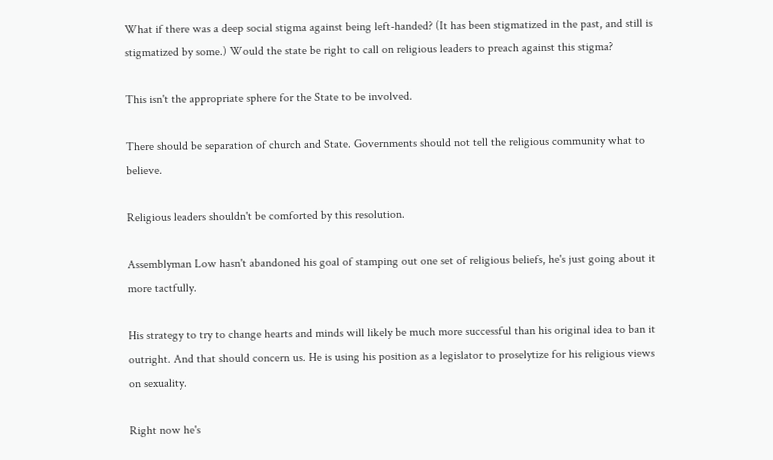What if there was a deep social stigma against being left-handed? (It has been stigmatized in the past, and still is stigmatized by some.) Would the state be right to call on religious leaders to preach against this stigma?

This isn't the appropriate sphere for the State to be involved.

There should be separation of church and State. Governments should not tell the religious community what to believe.

Religious leaders shouldn't be comforted by this resolution.

Assemblyman Low hasn't abandoned his goal of stamping out one set of religious beliefs, he's just going about it more tactfully.

His strategy to try to change hearts and minds will likely be much more successful than his original idea to ban it outright. And that should concern us. He is using his position as a legislator to proselytize for his religious views on sexuality.

Right now he's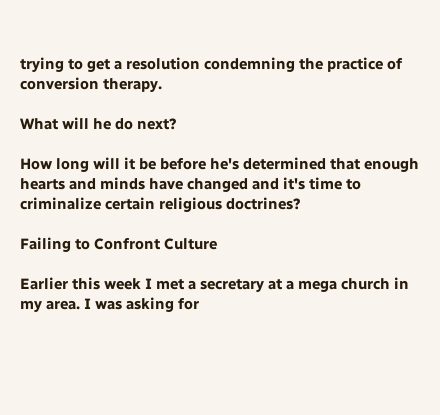trying to get a resolution condemning the practice of conversion therapy.

What will he do next?

How long will it be before he's determined that enough hearts and minds have changed and it's time to criminalize certain religious doctrines?

Failing to Confront Culture

Earlier this week I met a secretary at a mega church in my area. I was asking for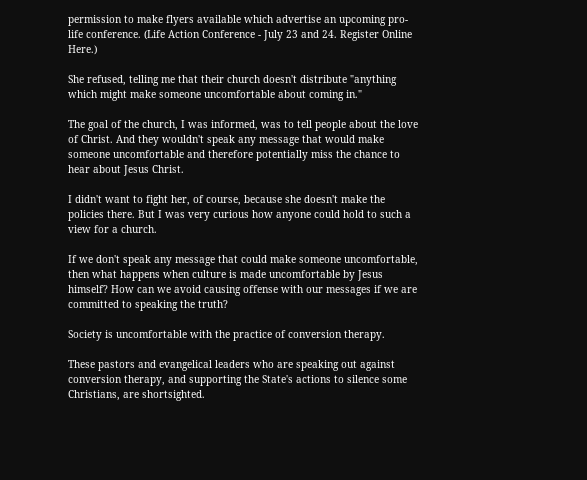permission to make flyers available which advertise an upcoming pro-life conference. (Life Action Conference - July 23 and 24. Register Online Here.)

She refused, telling me that their church doesn't distribute "anything which might make someone uncomfortable about coming in."

The goal of the church, I was informed, was to tell people about the love of Christ. And they wouldn't speak any message that would make someone uncomfortable and therefore potentially miss the chance to hear about Jesus Christ.

I didn't want to fight her, of course, because she doesn't make the policies there. But I was very curious how anyone could hold to such a view for a church.

If we don't speak any message that could make someone uncomfortable, then what happens when culture is made uncomfortable by Jesus himself? How can we avoid causing offense with our messages if we are committed to speaking the truth?

Society is uncomfortable with the practice of conversion therapy.

These pastors and evangelical leaders who are speaking out against conversion therapy, and supporting the State's actions to silence some Christians, are shortsighted.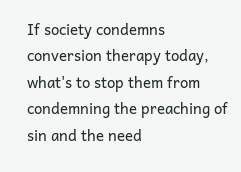If society condemns conversion therapy today, what's to stop them from condemning the preaching of sin and the need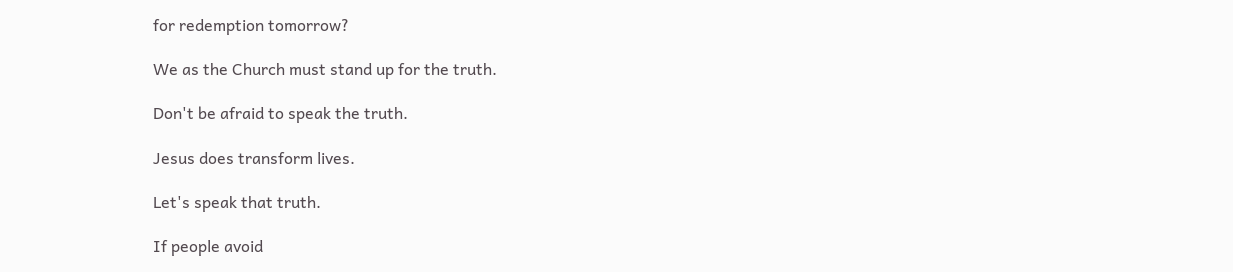for redemption tomorrow?

We as the Church must stand up for the truth.

Don't be afraid to speak the truth.

Jesus does transform lives.

Let's speak that truth.

If people avoid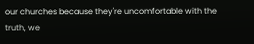our churches because they're uncomfortable with the truth, we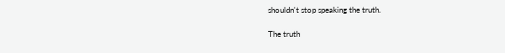shouldn't stop speaking the truth.

The truth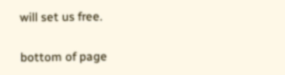will set us free.

bottom of page